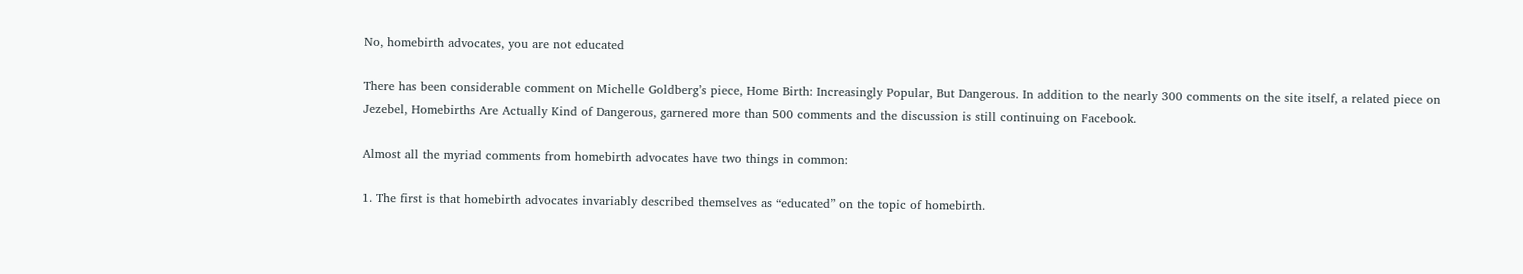No, homebirth advocates, you are not educated

There has been considerable comment on Michelle Goldberg’s piece, Home Birth: Increasingly Popular, But Dangerous. In addition to the nearly 300 comments on the site itself, a related piece on Jezebel, Homebirths Are Actually Kind of Dangerous, garnered more than 500 comments and the discussion is still continuing on Facebook.

Almost all the myriad comments from homebirth advocates have two things in common:

1. The first is that homebirth advocates invariably described themselves as “educated” on the topic of homebirth.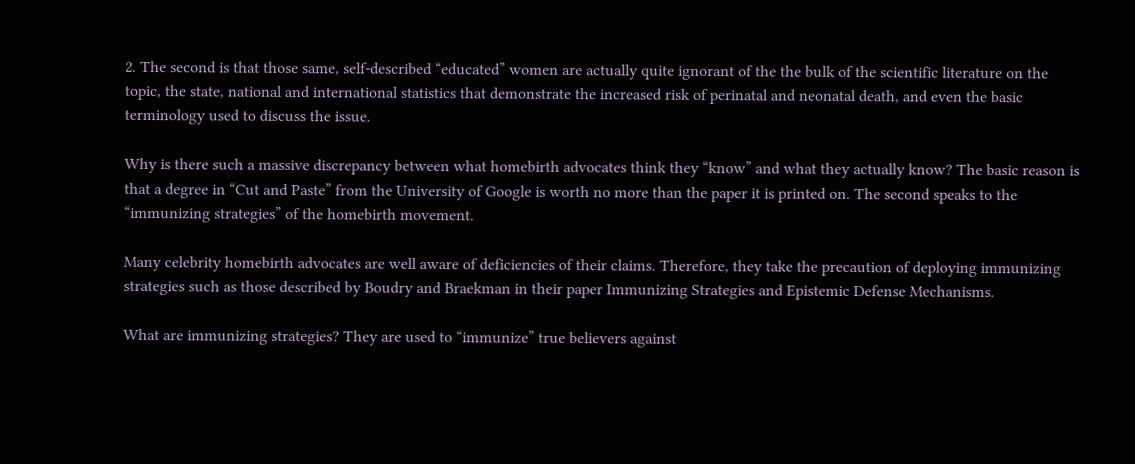2. The second is that those same, self-described “educated” women are actually quite ignorant of the the bulk of the scientific literature on the topic, the state, national and international statistics that demonstrate the increased risk of perinatal and neonatal death, and even the basic terminology used to discuss the issue.

Why is there such a massive discrepancy between what homebirth advocates think they “know” and what they actually know? The basic reason is that a degree in “Cut and Paste” from the University of Google is worth no more than the paper it is printed on. The second speaks to the “immunizing strategies” of the homebirth movement.

Many celebrity homebirth advocates are well aware of deficiencies of their claims. Therefore, they take the precaution of deploying immunizing strategies such as those described by Boudry and Braekman in their paper Immunizing Strategies and Epistemic Defense Mechanisms.

What are immunizing strategies? They are used to “immunize” true believers against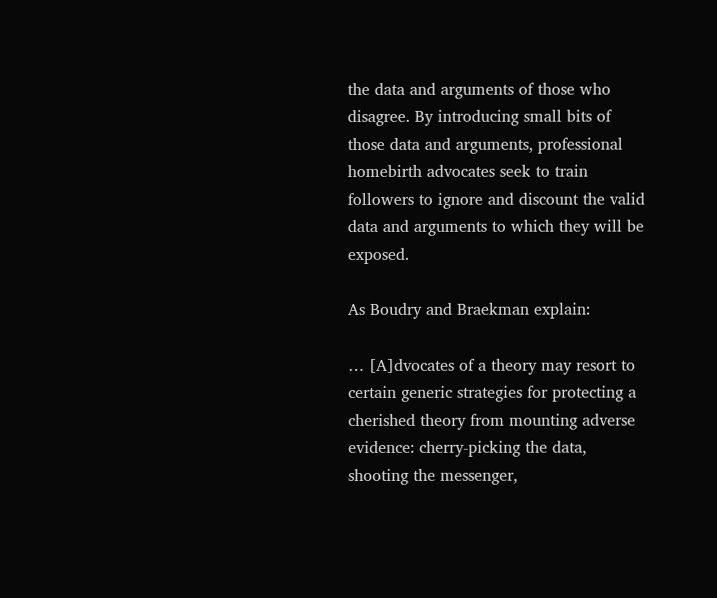the data and arguments of those who disagree. By introducing small bits of those data and arguments, professional homebirth advocates seek to train followers to ignore and discount the valid data and arguments to which they will be exposed.

As Boudry and Braekman explain:

… [A]dvocates of a theory may resort to certain generic strategies for protecting a cherished theory from mounting adverse evidence: cherry-picking the data, shooting the messenger,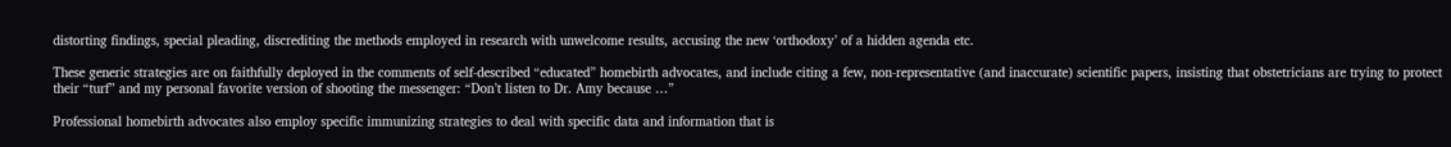distorting findings, special pleading, discrediting the methods employed in research with unwelcome results, accusing the new ‘orthodoxy’ of a hidden agenda etc.

These generic strategies are on faithfully deployed in the comments of self-described “educated” homebirth advocates, and include citing a few, non-representative (and inaccurate) scientific papers, insisting that obstetricians are trying to protect their “turf” and my personal favorite version of shooting the messenger: “Don’t listen to Dr. Amy because …”

Professional homebirth advocates also employ specific immunizing strategies to deal with specific data and information that is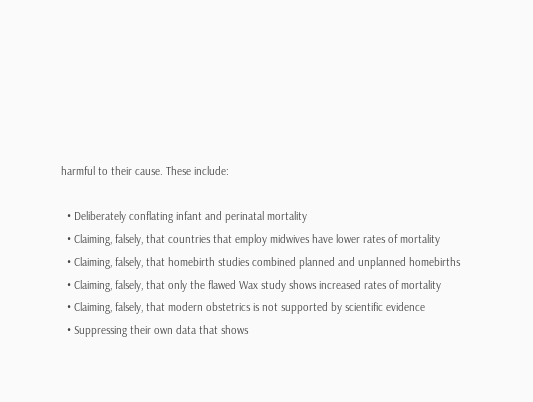harmful to their cause. These include:

  • Deliberately conflating infant and perinatal mortality
  • Claiming, falsely, that countries that employ midwives have lower rates of mortality
  • Claiming, falsely, that homebirth studies combined planned and unplanned homebirths
  • Claiming, falsely, that only the flawed Wax study shows increased rates of mortality
  • Claiming, falsely, that modern obstetrics is not supported by scientific evidence
  • Suppressing their own data that shows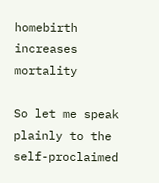homebirth increases mortality

So let me speak plainly to the self-proclaimed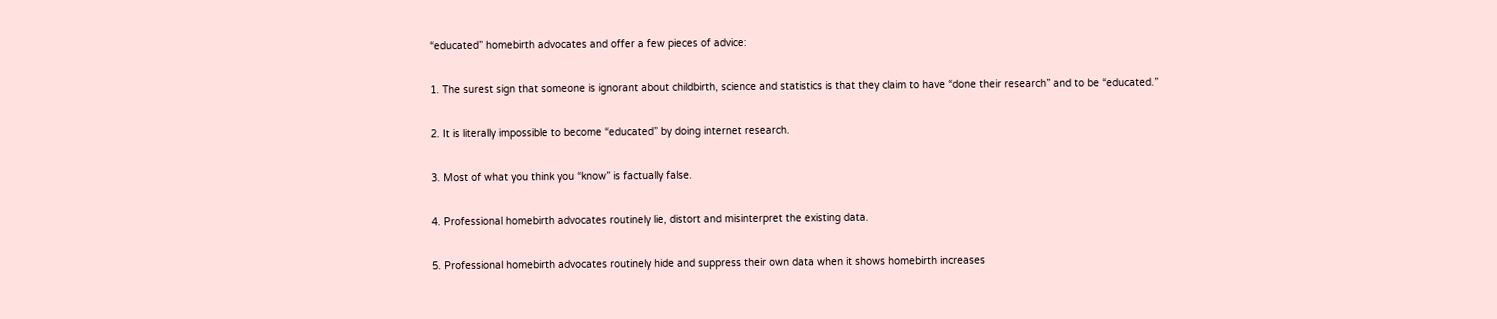“educated” homebirth advocates and offer a few pieces of advice:

1. The surest sign that someone is ignorant about childbirth, science and statistics is that they claim to have “done their research” and to be “educated.”

2. It is literally impossible to become “educated” by doing internet research.

3. Most of what you think you “know” is factually false.

4. Professional homebirth advocates routinely lie, distort and misinterpret the existing data.

5. Professional homebirth advocates routinely hide and suppress their own data when it shows homebirth increases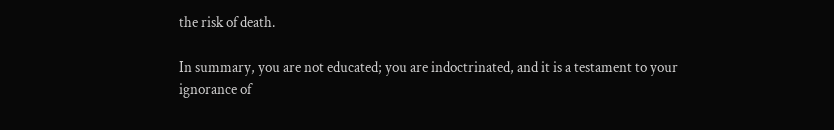the risk of death.

In summary, you are not educated; you are indoctrinated, and it is a testament to your ignorance of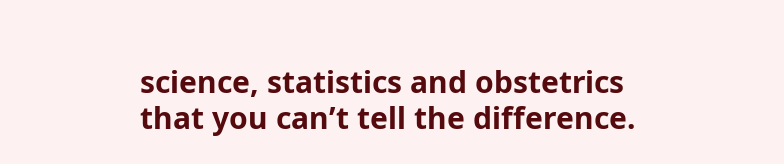science, statistics and obstetrics that you can’t tell the difference.